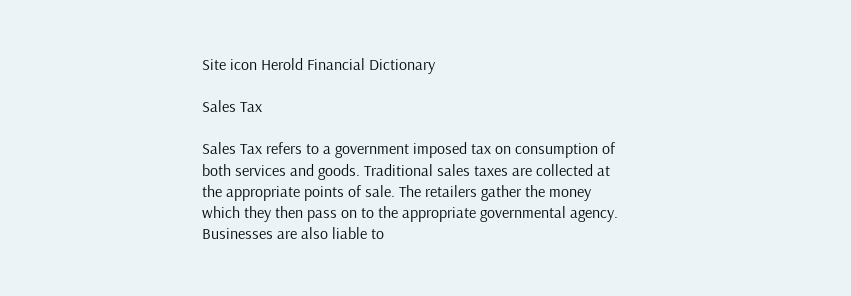Site icon Herold Financial Dictionary

Sales Tax

Sales Tax refers to a government imposed tax on consumption of both services and goods. Traditional sales taxes are collected at the appropriate points of sale. The retailers gather the money which they then pass on to the appropriate governmental agency. Businesses are also liable to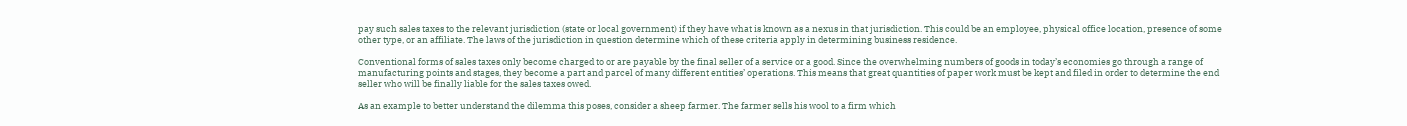pay such sales taxes to the relevant jurisdiction (state or local government) if they have what is known as a nexus in that jurisdiction. This could be an employee, physical office location, presence of some other type, or an affiliate. The laws of the jurisdiction in question determine which of these criteria apply in determining business residence.

Conventional forms of sales taxes only become charged to or are payable by the final seller of a service or a good. Since the overwhelming numbers of goods in today’s economies go through a range of manufacturing points and stages, they become a part and parcel of many different entities’ operations. This means that great quantities of paper work must be kept and filed in order to determine the end seller who will be finally liable for the sales taxes owed.

As an example to better understand the dilemma this poses, consider a sheep farmer. The farmer sells his wool to a firm which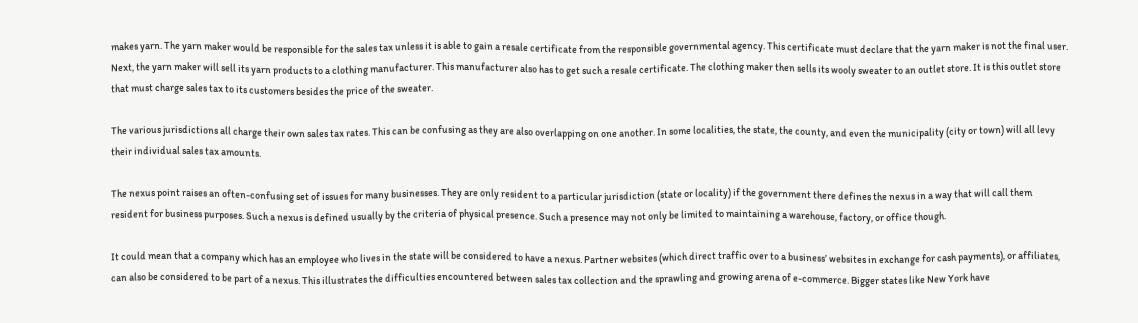makes yarn. The yarn maker would be responsible for the sales tax unless it is able to gain a resale certificate from the responsible governmental agency. This certificate must declare that the yarn maker is not the final user. Next, the yarn maker will sell its yarn products to a clothing manufacturer. This manufacturer also has to get such a resale certificate. The clothing maker then sells its wooly sweater to an outlet store. It is this outlet store that must charge sales tax to its customers besides the price of the sweater.

The various jurisdictions all charge their own sales tax rates. This can be confusing as they are also overlapping on one another. In some localities, the state, the county, and even the municipality (city or town) will all levy their individual sales tax amounts.

The nexus point raises an often-confusing set of issues for many businesses. They are only resident to a particular jurisdiction (state or locality) if the government there defines the nexus in a way that will call them resident for business purposes. Such a nexus is defined usually by the criteria of physical presence. Such a presence may not only be limited to maintaining a warehouse, factory, or office though.

It could mean that a company which has an employee who lives in the state will be considered to have a nexus. Partner websites (which direct traffic over to a business’ websites in exchange for cash payments), or affiliates, can also be considered to be part of a nexus. This illustrates the difficulties encountered between sales tax collection and the sprawling and growing arena of e-commerce. Bigger states like New York have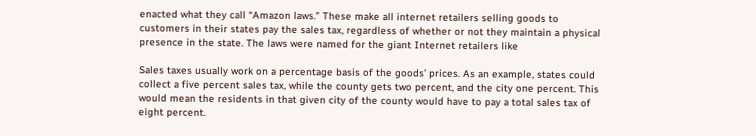enacted what they call “Amazon laws.” These make all internet retailers selling goods to customers in their states pay the sales tax, regardless of whether or not they maintain a physical presence in the state. The laws were named for the giant Internet retailers like

Sales taxes usually work on a percentage basis of the goods’ prices. As an example, states could collect a five percent sales tax, while the county gets two percent, and the city one percent. This would mean the residents in that given city of the county would have to pay a total sales tax of eight percent.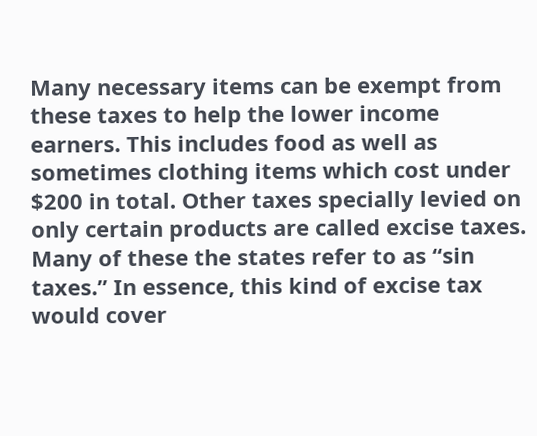Many necessary items can be exempt from these taxes to help the lower income earners. This includes food as well as sometimes clothing items which cost under $200 in total. Other taxes specially levied on only certain products are called excise taxes. Many of these the states refer to as “sin taxes.” In essence, this kind of excise tax would cover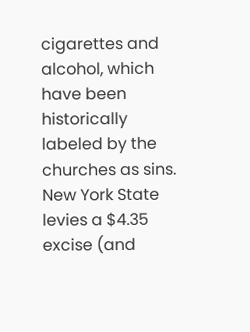cigarettes and alcohol, which have been historically labeled by the churches as sins. New York State levies a $4.35 excise (and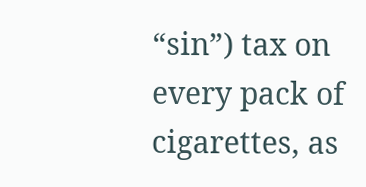“sin”) tax on every pack of cigarettes, as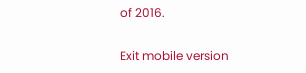of 2016.

Exit mobile version